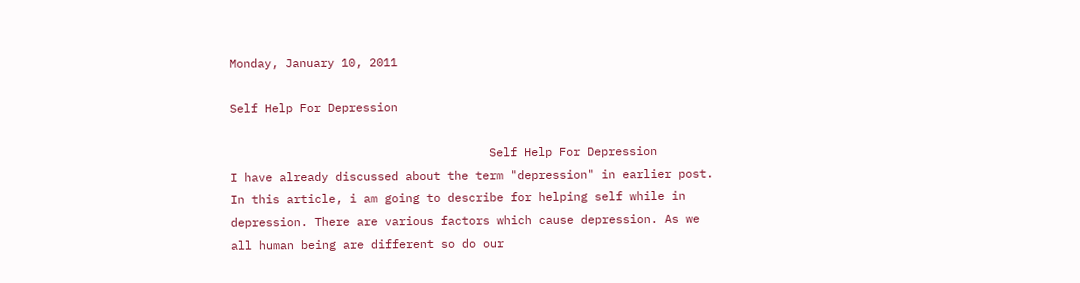Monday, January 10, 2011

Self Help For Depression

                                     Self Help For Depression
I have already discussed about the term "depression" in earlier post. In this article, i am going to describe for helping self while in depression. There are various factors which cause depression. As we all human being are different so do our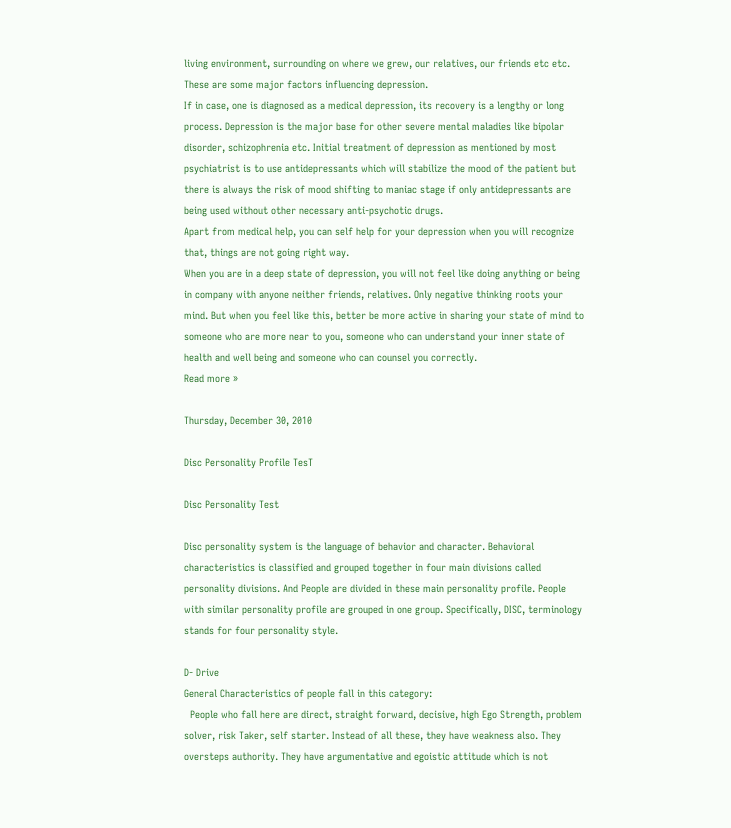living environment, surrounding on where we grew, our relatives, our friends etc etc. These are some major factors influencing depression.
If in case, one is diagnosed as a medical depression, its recovery is a lengthy or long process. Depression is the major base for other severe mental maladies like bipolar disorder, schizophrenia etc. Initial treatment of depression as mentioned by most psychiatrist is to use antidepressants which will stabilize the mood of the patient but there is always the risk of mood shifting to maniac stage if only antidepressants are being used without other necessary anti-psychotic drugs.
Apart from medical help, you can self help for your depression when you will recognize that, things are not going right way.
When you are in a deep state of depression, you will not feel like doing anything or being in company with anyone neither friends, relatives. Only negative thinking roots your mind. But when you feel like this, better be more active in sharing your state of mind to someone who are more near to you, someone who can understand your inner state of health and well being and someone who can counsel you correctly.
Read more »

Thursday, December 30, 2010

Disc Personality Profile TesT

Disc Personality Test

Disc personality system is the language of behavior and character. Behavioral characteristics is classified and grouped together in four main divisions called personality divisions. And People are divided in these main personality profile. People with similar personality profile are grouped in one group. Specifically, DISC, terminology stands for four personality style.

D- Drive
General Characteristics of people fall in this category:
  People who fall here are direct, straight forward, decisive, high Ego Strength, problem solver, risk Taker, self starter. Instead of all these, they have weakness also. They oversteps authority. They have argumentative and egoistic attitude which is not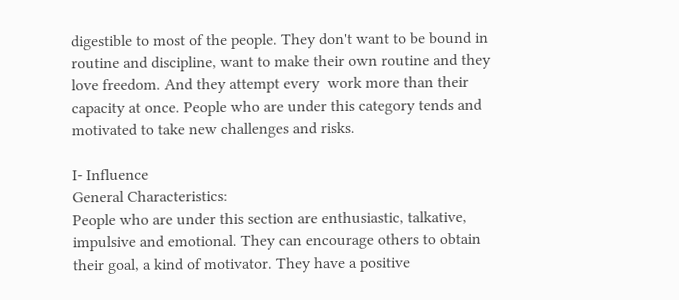digestible to most of the people. They don't want to be bound in routine and discipline, want to make their own routine and they love freedom. And they attempt every  work more than their capacity at once. People who are under this category tends and motivated to take new challenges and risks.

I- Influence
General Characteristics:
People who are under this section are enthusiastic, talkative, impulsive and emotional. They can encourage others to obtain their goal, a kind of motivator. They have a positive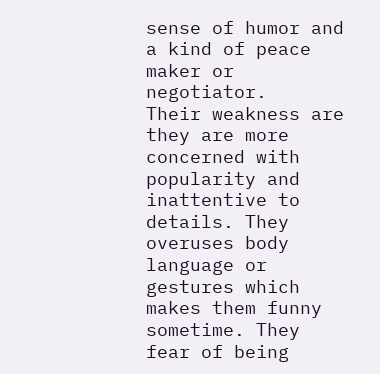sense of humor and a kind of peace maker or negotiator.
Their weakness are they are more concerned with popularity and inattentive to details. They overuses body language or gestures which makes them funny sometime. They fear of being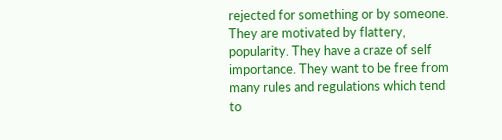rejected for something or by someone. They are motivated by flattery, popularity. They have a craze of self importance. They want to be free from many rules and regulations which tend to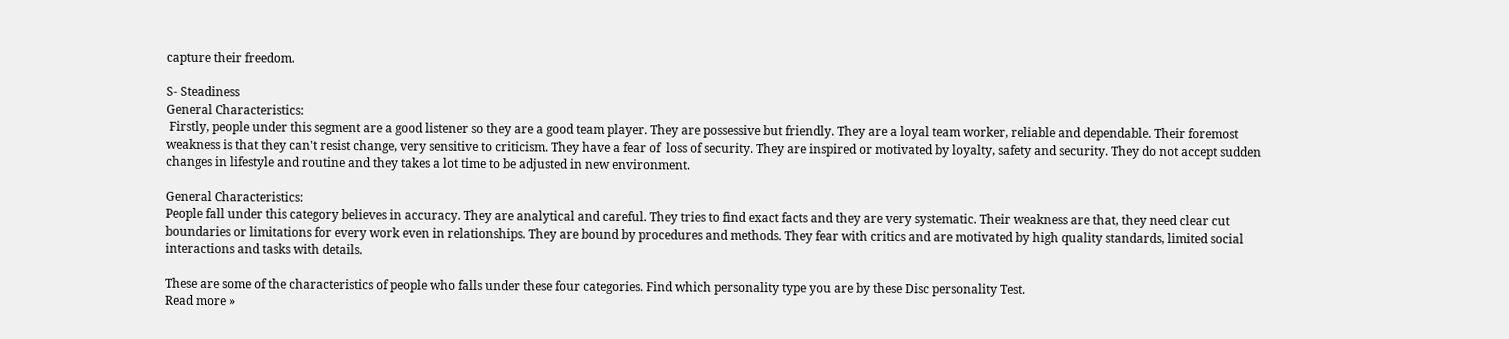capture their freedom.

S- Steadiness
General Characteristics:
 Firstly, people under this segment are a good listener so they are a good team player. They are possessive but friendly. They are a loyal team worker, reliable and dependable. Their foremost weakness is that they can't resist change, very sensitive to criticism. They have a fear of  loss of security. They are inspired or motivated by loyalty, safety and security. They do not accept sudden changes in lifestyle and routine and they takes a lot time to be adjusted in new environment.

General Characteristics:
People fall under this category believes in accuracy. They are analytical and careful. They tries to find exact facts and they are very systematic. Their weakness are that, they need clear cut boundaries or limitations for every work even in relationships. They are bound by procedures and methods. They fear with critics and are motivated by high quality standards, limited social interactions and tasks with details.

These are some of the characteristics of people who falls under these four categories. Find which personality type you are by these Disc personality Test.
Read more »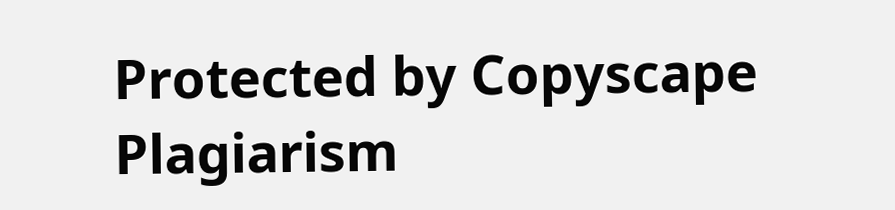Protected by Copyscape Plagiarism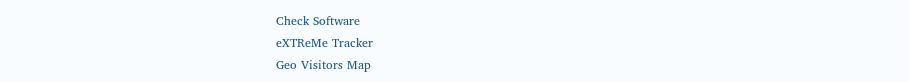Check Software
eXTReMe Tracker
Geo Visitors Map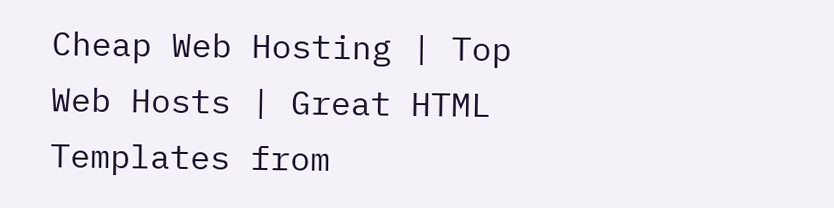Cheap Web Hosting | Top Web Hosts | Great HTML Templates from